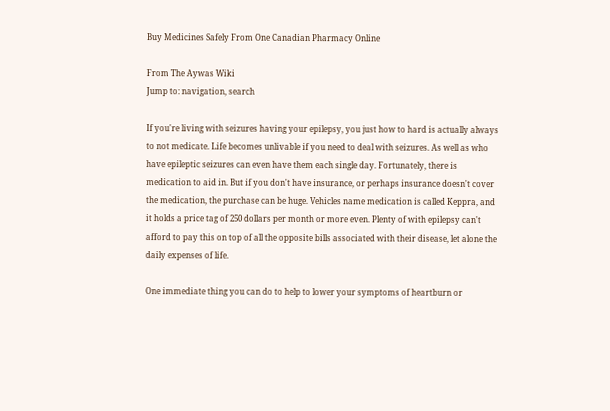Buy Medicines Safely From One Canadian Pharmacy Online

From The Aywas Wiki
Jump to: navigation, search

If you're living with seizures having your epilepsy, you just how to hard is actually always to not medicate. Life becomes unlivable if you need to deal with seizures. As well as who have epileptic seizures can even have them each single day. Fortunately, there is medication to aid in. But if you don't have insurance, or perhaps insurance doesn't cover the medication, the purchase can be huge. Vehicles name medication is called Keppra, and it holds a price tag of 250 dollars per month or more even. Plenty of with epilepsy can't afford to pay this on top of all the opposite bills associated with their disease, let alone the daily expenses of life.

One immediate thing you can do to help to lower your symptoms of heartburn or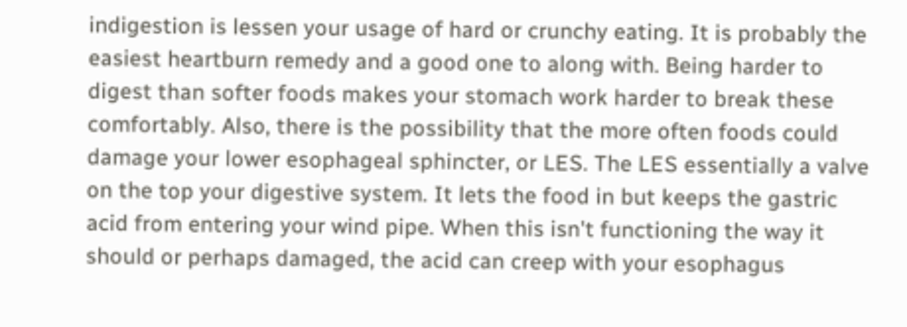indigestion is lessen your usage of hard or crunchy eating. It is probably the easiest heartburn remedy and a good one to along with. Being harder to digest than softer foods makes your stomach work harder to break these comfortably. Also, there is the possibility that the more often foods could damage your lower esophageal sphincter, or LES. The LES essentially a valve on the top your digestive system. It lets the food in but keeps the gastric acid from entering your wind pipe. When this isn't functioning the way it should or perhaps damaged, the acid can creep with your esophagus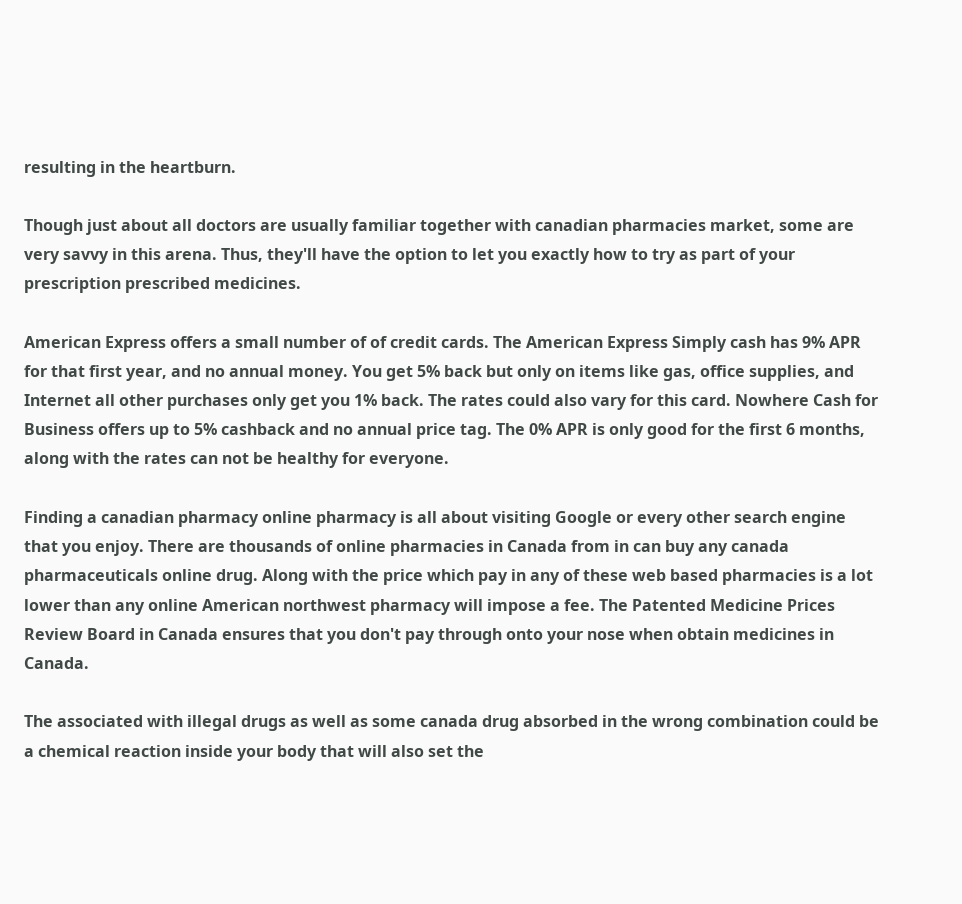resulting in the heartburn.

Though just about all doctors are usually familiar together with canadian pharmacies market, some are very savvy in this arena. Thus, they'll have the option to let you exactly how to try as part of your prescription prescribed medicines.

American Express offers a small number of of credit cards. The American Express Simply cash has 9% APR for that first year, and no annual money. You get 5% back but only on items like gas, office supplies, and Internet all other purchases only get you 1% back. The rates could also vary for this card. Nowhere Cash for Business offers up to 5% cashback and no annual price tag. The 0% APR is only good for the first 6 months, along with the rates can not be healthy for everyone.

Finding a canadian pharmacy online pharmacy is all about visiting Google or every other search engine that you enjoy. There are thousands of online pharmacies in Canada from in can buy any canada pharmaceuticals online drug. Along with the price which pay in any of these web based pharmacies is a lot lower than any online American northwest pharmacy will impose a fee. The Patented Medicine Prices Review Board in Canada ensures that you don't pay through onto your nose when obtain medicines in Canada.

The associated with illegal drugs as well as some canada drug absorbed in the wrong combination could be a chemical reaction inside your body that will also set the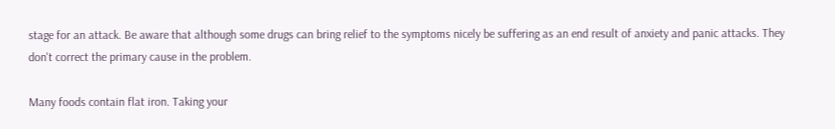stage for an attack. Be aware that although some drugs can bring relief to the symptoms nicely be suffering as an end result of anxiety and panic attacks. They don't correct the primary cause in the problem.

Many foods contain flat iron. Taking your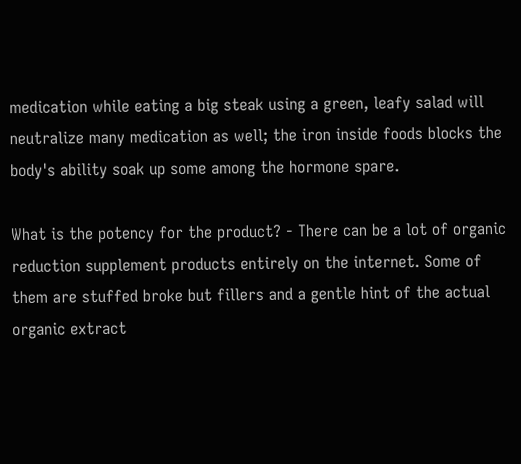medication while eating a big steak using a green, leafy salad will neutralize many medication as well; the iron inside foods blocks the body's ability soak up some among the hormone spare.

What is the potency for the product? - There can be a lot of organic reduction supplement products entirely on the internet. Some of them are stuffed broke but fillers and a gentle hint of the actual organic extract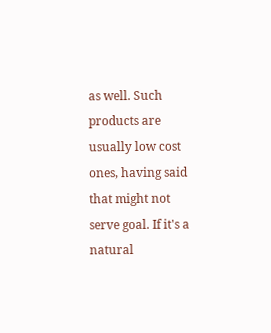as well. Such products are usually low cost ones, having said that might not serve goal. If it's a natural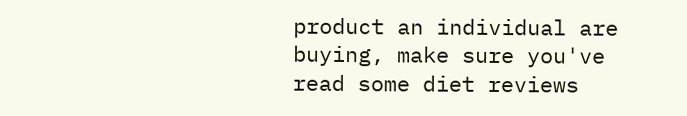product an individual are buying, make sure you've read some diet reviews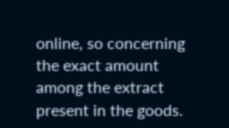online, so concerning the exact amount among the extract present in the goods.